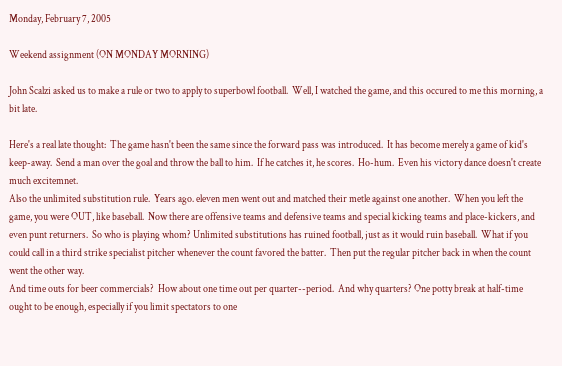Monday, February 7, 2005

Weekend assignment (ON MONDAY MORNING)

John Scalzi asked us to make a rule or two to apply to superbowl football.  Well, I watched the game, and this occured to me this morning, a bit late.

Here's a real late thought:  The game hasn't been the same since the forward pass was introduced.  It has become merely a game of kid's keep-away.  Send a man over the goal and throw the ball to him.  If he catches it, he scores.  Ho-hum.  Even his victory dance doesn't create much excitemnet.
Also the unlimited substitution rule.  Years ago. eleven men went out and matched their metle against one another.  When you left the game, you were OUT, like baseball.  Now there are offensive teams and defensive teams and special kicking teams and place-kickers, and even punt returners.  So who is playing whom? Unlimited substitutions has ruined football, just as it would ruin baseball.  What if you could call in a third strike specialist pitcher whenever the count favored the batter.  Then put the regular pitcher back in when the count went the other way.
And time outs for beer commercials?  How about one time out per quarter--period.  And why quarters? One potty break at half-time ought to be enough, especially if you limit spectators to one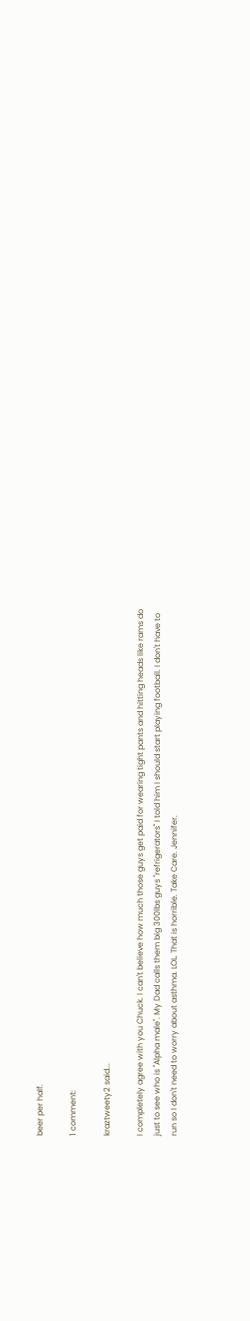beer per half.

1 comment:

kraztweety2 said...

I completely agree with you Chuck. I can't believe how much those guys get paid for wearing tight pants and hitting heads like rams do just to see who is "Alpha male". My Dad calls them big 300lbs guys "refrigerators" I told him I should start playing football. I don't have to run so I don't need to worry about asthma. LOL. That is horrible. Take Care. Jennifer.